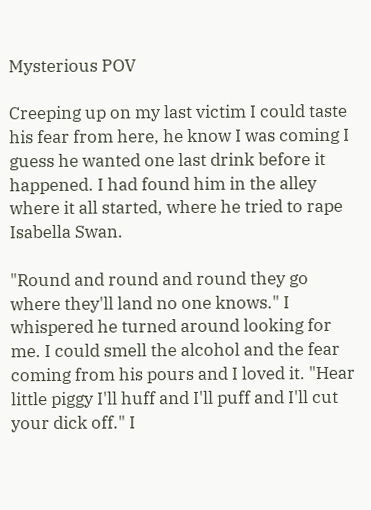Mysterious POV

Creeping up on my last victim I could taste his fear from here, he know I was coming I guess he wanted one last drink before it happened. I had found him in the alley where it all started, where he tried to rape Isabella Swan.

"Round and round and round they go where they'll land no one knows." I whispered he turned around looking for me. I could smell the alcohol and the fear coming from his pours and I loved it. "Hear little piggy I'll huff and I'll puff and I'll cut your dick off." I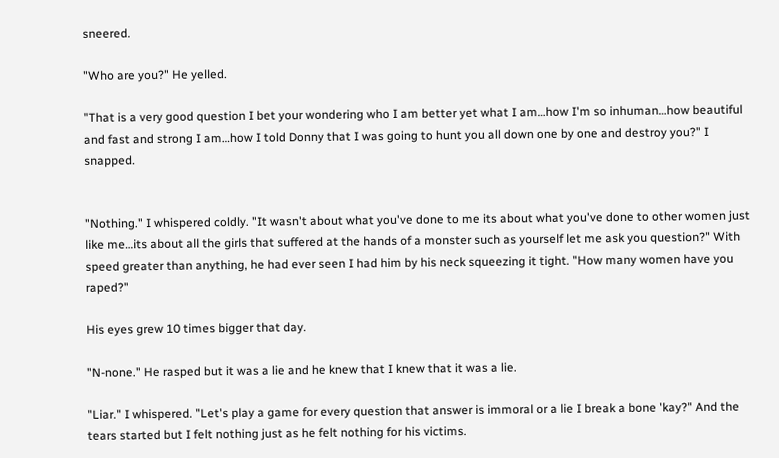sneered.

"Who are you?" He yelled.

"That is a very good question I bet your wondering who I am better yet what I am…how I'm so inhuman…how beautiful and fast and strong I am…how I told Donny that I was going to hunt you all down one by one and destroy you?" I snapped.


"Nothing." I whispered coldly. "It wasn't about what you've done to me its about what you've done to other women just like me…its about all the girls that suffered at the hands of a monster such as yourself let me ask you question?" With speed greater than anything, he had ever seen I had him by his neck squeezing it tight. "How many women have you raped?"

His eyes grew 10 times bigger that day.

"N-none." He rasped but it was a lie and he knew that I knew that it was a lie.

"Liar." I whispered. "Let's play a game for every question that answer is immoral or a lie I break a bone 'kay?" And the tears started but I felt nothing just as he felt nothing for his victims.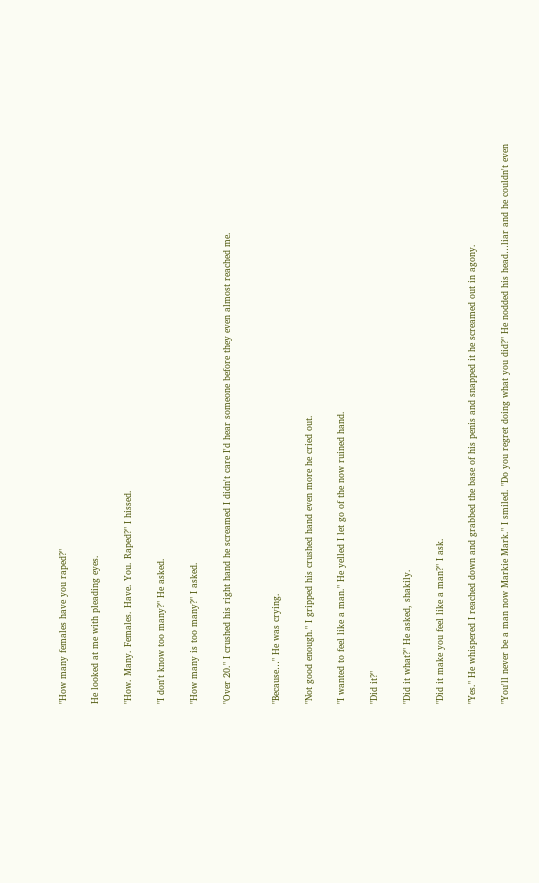"How many females have you raped?"

He looked at me with pleading eyes.

"How. Many. Females. Have. You. Raped?" I hissed.

"I don't know too many?" He asked.

"How many is too many?" I asked.

"Over 20." I crushed his right hand he screamed I didn't care I'd hear someone before they even almost reached me.


"Because…" He was crying.

"Not good enough." I gripped his crushed hand even more he cried out.

"I wanted to feel like a man." He yelled I let go of the now ruined hand.

"Did it?"

"Did it what?" He asked, shakily.

"Did it make you feel like a man?" I ask.

"Yes." He whispered I reached down and grabbed the base of his penis and snapped it he screamed out in agony.

"You'll never be a man now Markie Mark." I smiled. "Do you regret doing what you did?" He nodded his head…liar and he couldn't even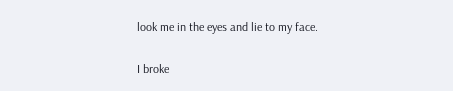look me in the eyes and lie to my face.

I broke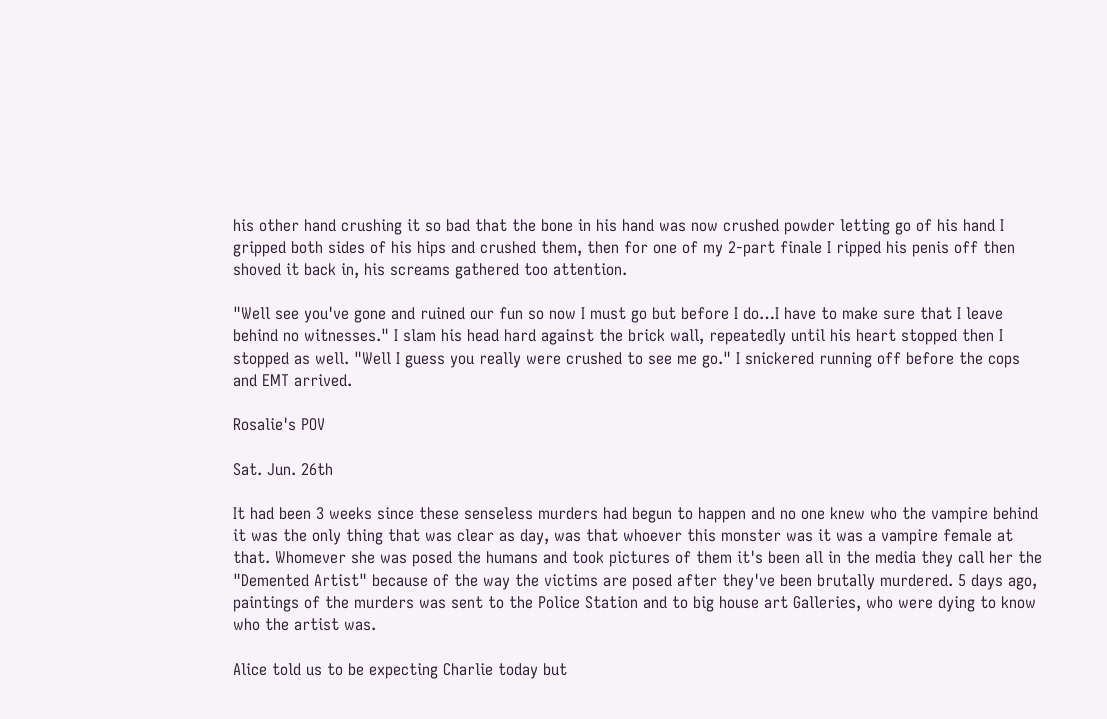his other hand crushing it so bad that the bone in his hand was now crushed powder letting go of his hand I gripped both sides of his hips and crushed them, then for one of my 2-part finale I ripped his penis off then shoved it back in, his screams gathered too attention.

"Well see you've gone and ruined our fun so now I must go but before I do…I have to make sure that I leave behind no witnesses." I slam his head hard against the brick wall, repeatedly until his heart stopped then I stopped as well. "Well I guess you really were crushed to see me go." I snickered running off before the cops and EMT arrived.

Rosalie's POV

Sat. Jun. 26th

It had been 3 weeks since these senseless murders had begun to happen and no one knew who the vampire behind it was the only thing that was clear as day, was that whoever this monster was it was a vampire female at that. Whomever she was posed the humans and took pictures of them it's been all in the media they call her the "Demented Artist" because of the way the victims are posed after they've been brutally murdered. 5 days ago, paintings of the murders was sent to the Police Station and to big house art Galleries, who were dying to know who the artist was.

Alice told us to be expecting Charlie today but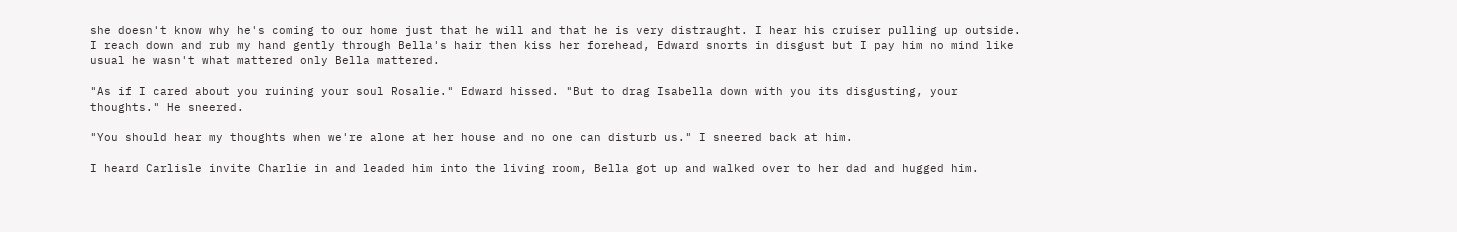she doesn't know why he's coming to our home just that he will and that he is very distraught. I hear his cruiser pulling up outside. I reach down and rub my hand gently through Bella's hair then kiss her forehead, Edward snorts in disgust but I pay him no mind like usual he wasn't what mattered only Bella mattered.

"As if I cared about you ruining your soul Rosalie." Edward hissed. "But to drag Isabella down with you its disgusting, your thoughts." He sneered.

"You should hear my thoughts when we're alone at her house and no one can disturb us." I sneered back at him.

I heard Carlisle invite Charlie in and leaded him into the living room, Bella got up and walked over to her dad and hugged him.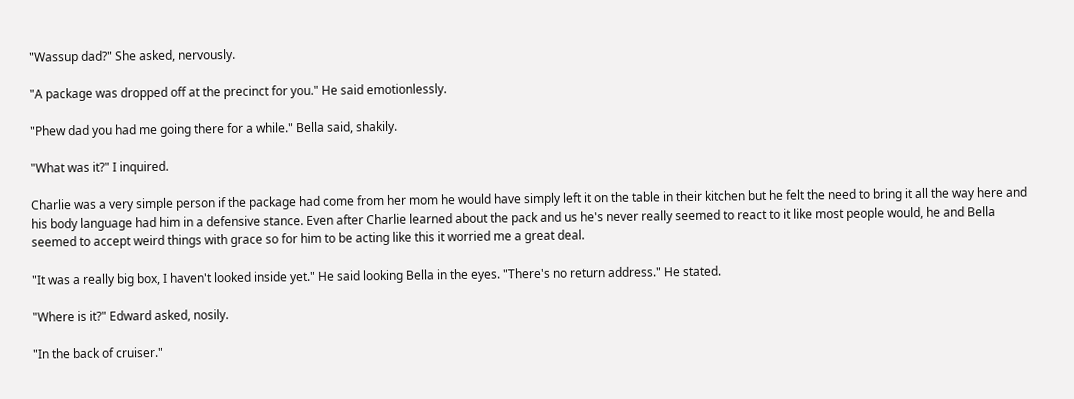"Wassup dad?" She asked, nervously.

"A package was dropped off at the precinct for you." He said emotionlessly.

"Phew dad you had me going there for a while." Bella said, shakily.

"What was it?" I inquired.

Charlie was a very simple person if the package had come from her mom he would have simply left it on the table in their kitchen but he felt the need to bring it all the way here and his body language had him in a defensive stance. Even after Charlie learned about the pack and us he's never really seemed to react to it like most people would, he and Bella seemed to accept weird things with grace so for him to be acting like this it worried me a great deal.

"It was a really big box, I haven't looked inside yet." He said looking Bella in the eyes. "There's no return address." He stated.

"Where is it?" Edward asked, nosily.

"In the back of cruiser."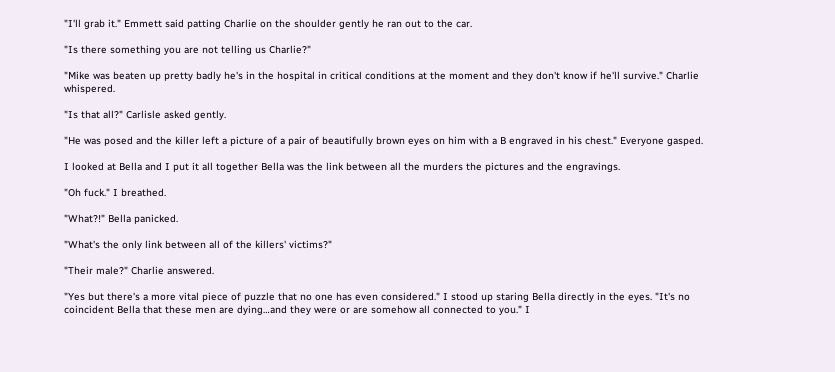"I'll grab it." Emmett said patting Charlie on the shoulder gently he ran out to the car.

"Is there something you are not telling us Charlie?"

"Mike was beaten up pretty badly he's in the hospital in critical conditions at the moment and they don't know if he'll survive." Charlie whispered.

"Is that all?" Carlisle asked gently.

"He was posed and the killer left a picture of a pair of beautifully brown eyes on him with a B engraved in his chest." Everyone gasped.

I looked at Bella and I put it all together Bella was the link between all the murders the pictures and the engravings.

"Oh fuck." I breathed.

"What?!" Bella panicked.

"What's the only link between all of the killers' victims?"

"Their male?" Charlie answered.

"Yes but there's a more vital piece of puzzle that no one has even considered." I stood up staring Bella directly in the eyes. "It's no coincident Bella that these men are dying…and they were or are somehow all connected to you." I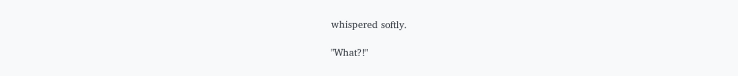whispered softly.

"What?!"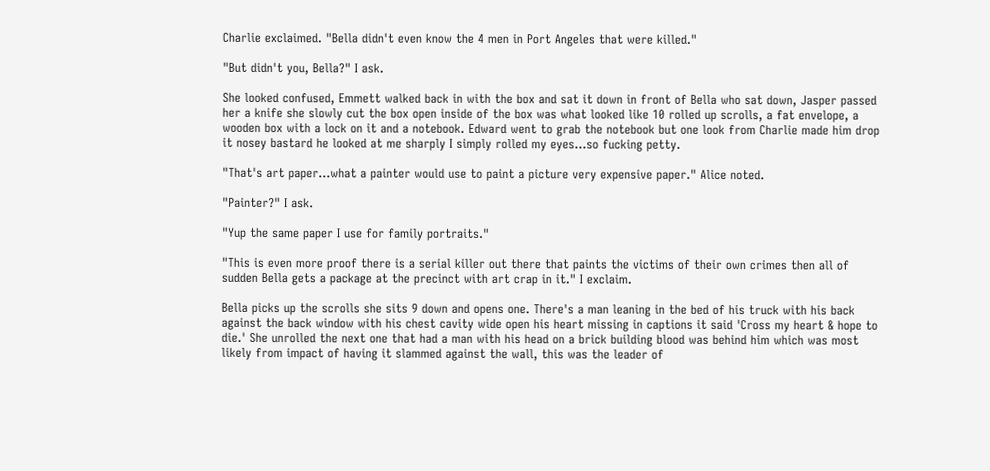Charlie exclaimed. "Bella didn't even know the 4 men in Port Angeles that were killed."

"But didn't you, Bella?" I ask.

She looked confused, Emmett walked back in with the box and sat it down in front of Bella who sat down, Jasper passed her a knife she slowly cut the box open inside of the box was what looked like 10 rolled up scrolls, a fat envelope, a wooden box with a lock on it and a notebook. Edward went to grab the notebook but one look from Charlie made him drop it nosey bastard he looked at me sharply I simply rolled my eyes…so fucking petty.

"That's art paper…what a painter would use to paint a picture very expensive paper." Alice noted.

"Painter?" I ask.

"Yup the same paper I use for family portraits."

"This is even more proof there is a serial killer out there that paints the victims of their own crimes then all of sudden Bella gets a package at the precinct with art crap in it." I exclaim.

Bella picks up the scrolls she sits 9 down and opens one. There's a man leaning in the bed of his truck with his back against the back window with his chest cavity wide open his heart missing in captions it said 'Cross my heart & hope to die.' She unrolled the next one that had a man with his head on a brick building blood was behind him which was most likely from impact of having it slammed against the wall, this was the leader of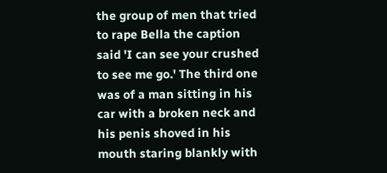the group of men that tried to rape Bella the caption said 'I can see your crushed to see me go.' The third one was of a man sitting in his car with a broken neck and his penis shoved in his mouth staring blankly with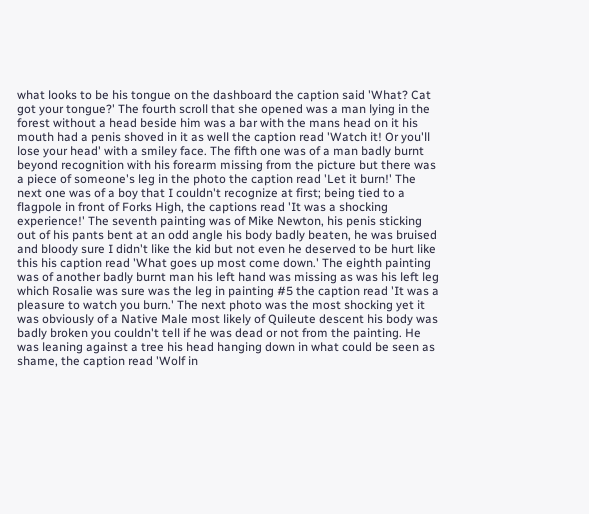what looks to be his tongue on the dashboard the caption said 'What? Cat got your tongue?' The fourth scroll that she opened was a man lying in the forest without a head beside him was a bar with the mans head on it his mouth had a penis shoved in it as well the caption read 'Watch it! Or you'll lose your head' with a smiley face. The fifth one was of a man badly burnt beyond recognition with his forearm missing from the picture but there was a piece of someone's leg in the photo the caption read 'Let it burn!' The next one was of a boy that I couldn't recognize at first; being tied to a flagpole in front of Forks High, the captions read 'It was a shocking experience!' The seventh painting was of Mike Newton, his penis sticking out of his pants bent at an odd angle his body badly beaten, he was bruised and bloody sure I didn't like the kid but not even he deserved to be hurt like this his caption read 'What goes up most come down.' The eighth painting was of another badly burnt man his left hand was missing as was his left leg which Rosalie was sure was the leg in painting #5 the caption read 'It was a pleasure to watch you burn.' The next photo was the most shocking yet it was obviously of a Native Male most likely of Quileute descent his body was badly broken you couldn't tell if he was dead or not from the painting. He was leaning against a tree his head hanging down in what could be seen as shame, the caption read 'Wolf in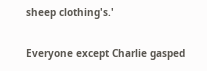sheep clothing's.'

Everyone except Charlie gasped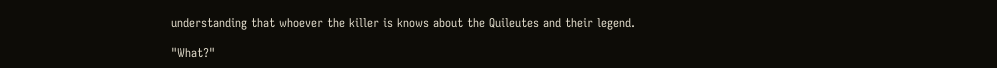understanding that whoever the killer is knows about the Quileutes and their legend.

"What?"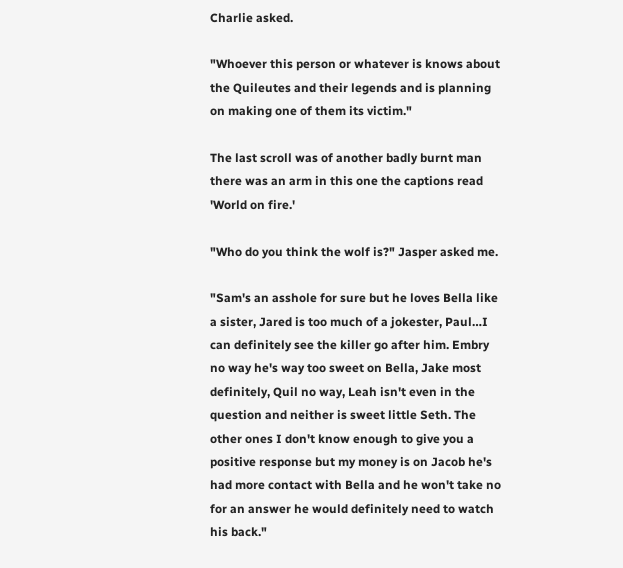Charlie asked.

"Whoever this person or whatever is knows about the Quileutes and their legends and is planning on making one of them its victim."

The last scroll was of another badly burnt man there was an arm in this one the captions read 'World on fire.'

"Who do you think the wolf is?" Jasper asked me.

"Sam's an asshole for sure but he loves Bella like a sister, Jared is too much of a jokester, Paul…I can definitely see the killer go after him. Embry no way he's way too sweet on Bella, Jake most definitely, Quil no way, Leah isn't even in the question and neither is sweet little Seth. The other ones I don't know enough to give you a positive response but my money is on Jacob he's had more contact with Bella and he won't take no for an answer he would definitely need to watch his back."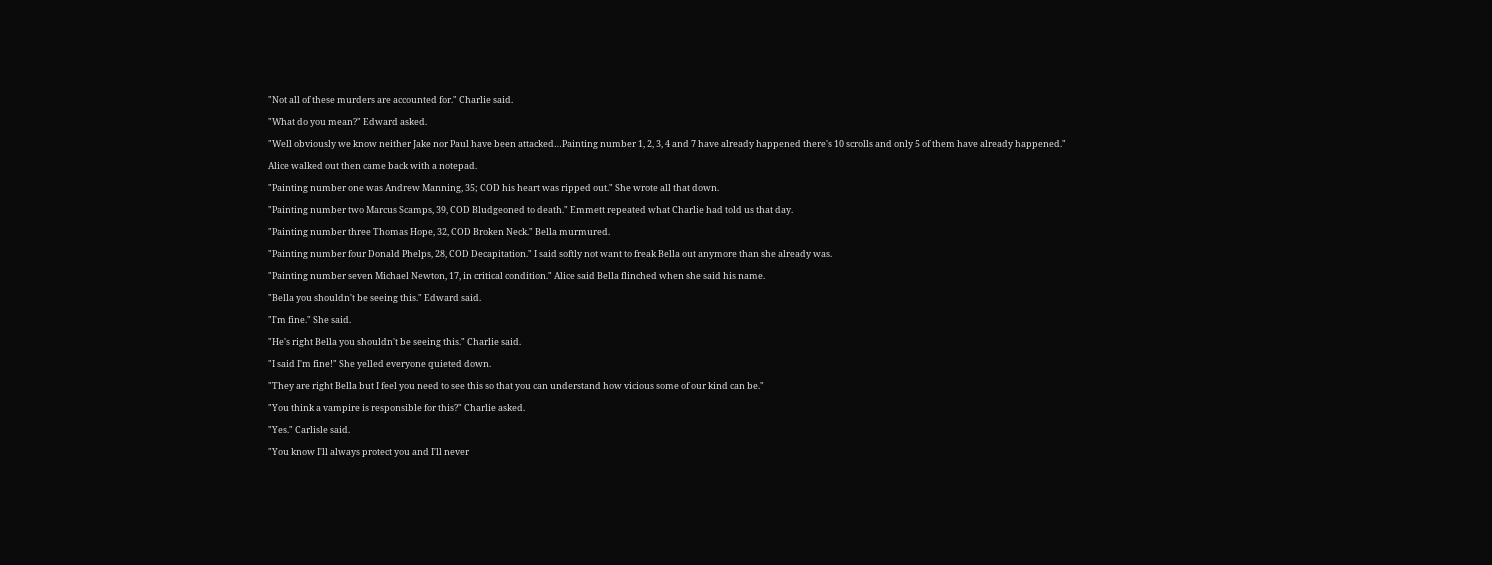"Not all of these murders are accounted for." Charlie said.

"What do you mean?" Edward asked.

"Well obviously we know neither Jake nor Paul have been attacked…Painting number 1, 2, 3, 4 and 7 have already happened there's 10 scrolls and only 5 of them have already happened."

Alice walked out then came back with a notepad.

"Painting number one was Andrew Manning, 35; COD his heart was ripped out." She wrote all that down.

"Painting number two Marcus Scamps, 39, COD Bludgeoned to death." Emmett repeated what Charlie had told us that day.

"Painting number three Thomas Hope, 32, COD Broken Neck." Bella murmured.

"Painting number four Donald Phelps, 28, COD Decapitation." I said softly not want to freak Bella out anymore than she already was.

"Painting number seven Michael Newton, 17, in critical condition." Alice said Bella flinched when she said his name.

"Bella you shouldn't be seeing this." Edward said.

"I'm fine." She said.

"He's right Bella you shouldn't be seeing this." Charlie said.

"I said I'm fine!" She yelled everyone quieted down.

"They are right Bella but I feel you need to see this so that you can understand how vicious some of our kind can be."

"You think a vampire is responsible for this?" Charlie asked.

"Yes." Carlisle said.

"You know I'll always protect you and I'll never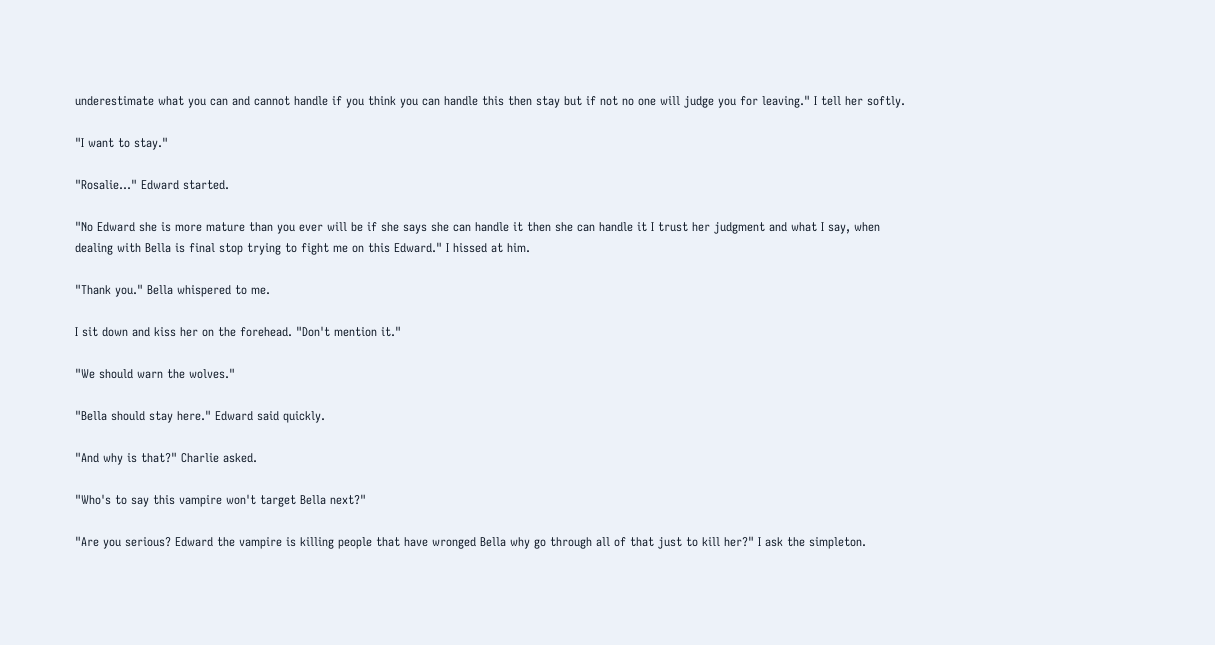underestimate what you can and cannot handle if you think you can handle this then stay but if not no one will judge you for leaving." I tell her softly.

"I want to stay."

"Rosalie…" Edward started.

"No Edward she is more mature than you ever will be if she says she can handle it then she can handle it I trust her judgment and what I say, when dealing with Bella is final stop trying to fight me on this Edward." I hissed at him.

"Thank you." Bella whispered to me.

I sit down and kiss her on the forehead. "Don't mention it."

"We should warn the wolves."

"Bella should stay here." Edward said quickly.

"And why is that?" Charlie asked.

"Who's to say this vampire won't target Bella next?"

"Are you serious? Edward the vampire is killing people that have wronged Bella why go through all of that just to kill her?" I ask the simpleton.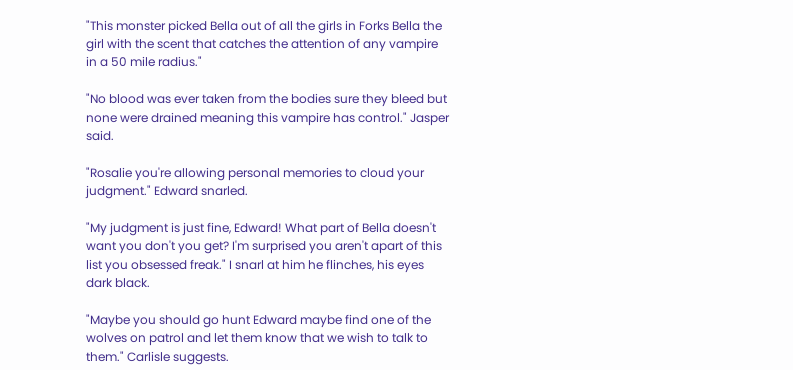"This monster picked Bella out of all the girls in Forks Bella the girl with the scent that catches the attention of any vampire in a 50 mile radius."

"No blood was ever taken from the bodies sure they bleed but none were drained meaning this vampire has control." Jasper said.

"Rosalie you're allowing personal memories to cloud your judgment." Edward snarled.

"My judgment is just fine, Edward! What part of Bella doesn't want you don't you get? I'm surprised you aren't apart of this list you obsessed freak." I snarl at him he flinches, his eyes dark black.

"Maybe you should go hunt Edward maybe find one of the wolves on patrol and let them know that we wish to talk to them." Carlisle suggests.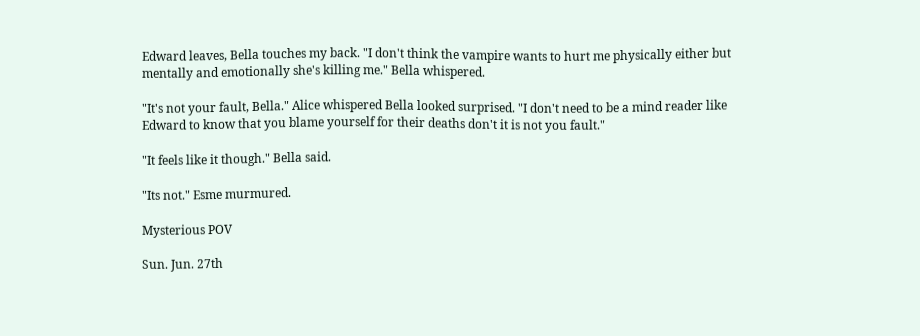Edward leaves, Bella touches my back. "I don't think the vampire wants to hurt me physically either but mentally and emotionally she's killing me." Bella whispered.

"It's not your fault, Bella." Alice whispered Bella looked surprised. "I don't need to be a mind reader like Edward to know that you blame yourself for their deaths don't it is not you fault."

"It feels like it though." Bella said.

"Its not." Esme murmured.

Mysterious POV

Sun. Jun. 27th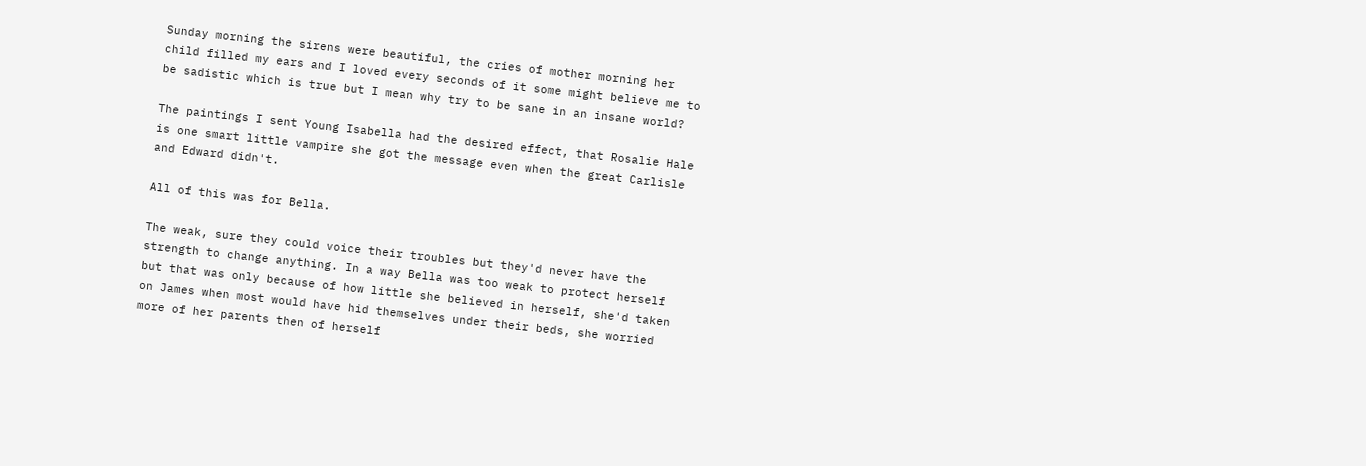Sunday morning the sirens were beautiful, the cries of mother morning her child filled my ears and I loved every seconds of it some might believe me to be sadistic which is true but I mean why try to be sane in an insane world?

The paintings I sent Young Isabella had the desired effect, that Rosalie Hale is one smart little vampire she got the message even when the great Carlisle and Edward didn't.

All of this was for Bella.

The weak, sure they could voice their troubles but they'd never have the strength to change anything. In a way Bella was too weak to protect herself but that was only because of how little she believed in herself, she'd taken on James when most would have hid themselves under their beds, she worried more of her parents then of herself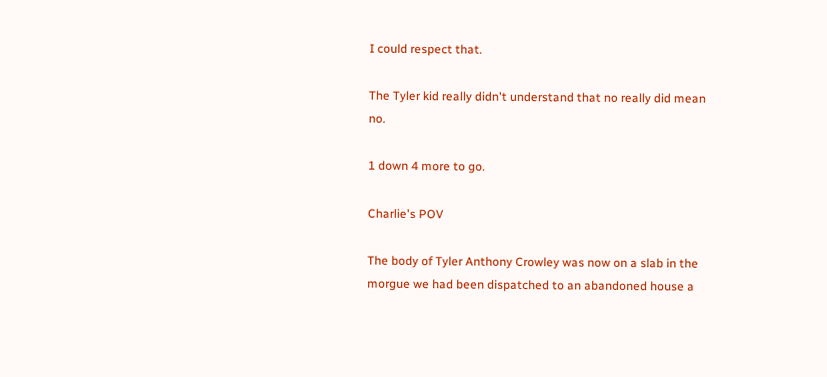I could respect that.

The Tyler kid really didn't understand that no really did mean no.

1 down 4 more to go.

Charlie's POV

The body of Tyler Anthony Crowley was now on a slab in the morgue we had been dispatched to an abandoned house a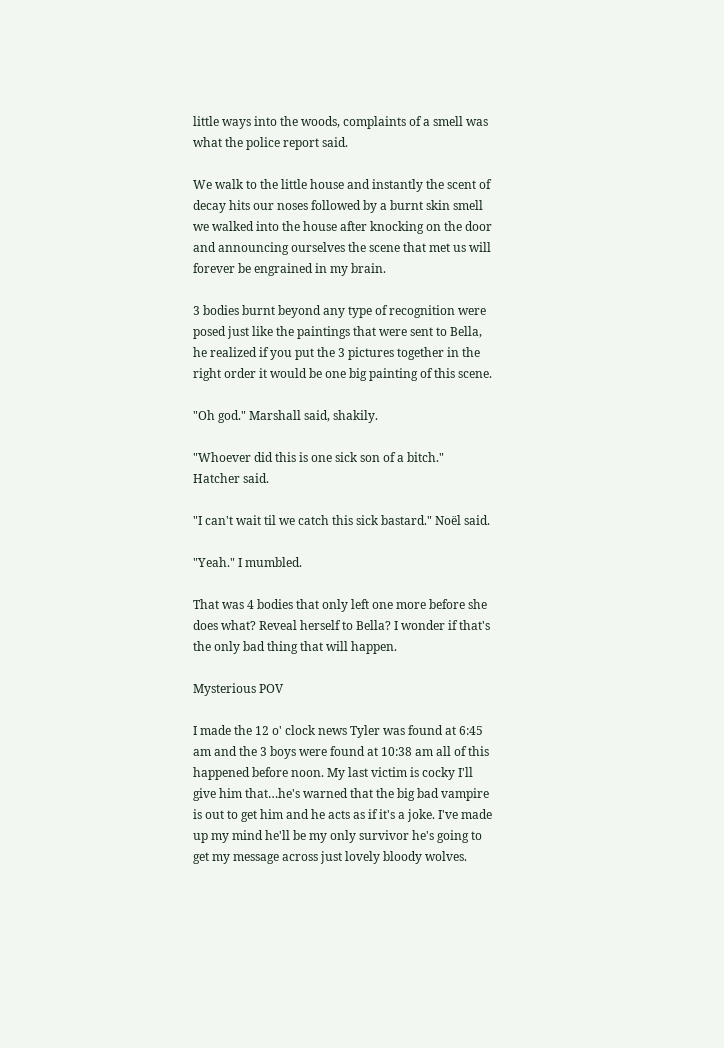little ways into the woods, complaints of a smell was what the police report said.

We walk to the little house and instantly the scent of decay hits our noses followed by a burnt skin smell we walked into the house after knocking on the door and announcing ourselves the scene that met us will forever be engrained in my brain.

3 bodies burnt beyond any type of recognition were posed just like the paintings that were sent to Bella, he realized if you put the 3 pictures together in the right order it would be one big painting of this scene.

"Oh god." Marshall said, shakily.

"Whoever did this is one sick son of a bitch." Hatcher said.

"I can't wait til we catch this sick bastard." Noël said.

"Yeah." I mumbled.

That was 4 bodies that only left one more before she does what? Reveal herself to Bella? I wonder if that's the only bad thing that will happen.

Mysterious POV

I made the 12 o' clock news Tyler was found at 6:45 am and the 3 boys were found at 10:38 am all of this happened before noon. My last victim is cocky I'll give him that…he's warned that the big bad vampire is out to get him and he acts as if it's a joke. I've made up my mind he'll be my only survivor he's going to get my message across just lovely bloody wolves.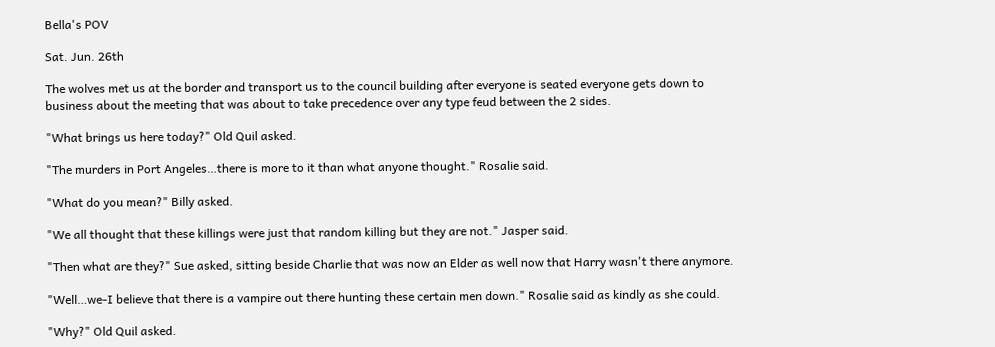Bella's POV

Sat. Jun. 26th

The wolves met us at the border and transport us to the council building after everyone is seated everyone gets down to business about the meeting that was about to take precedence over any type feud between the 2 sides.

"What brings us here today?" Old Quil asked.

"The murders in Port Angeles…there is more to it than what anyone thought." Rosalie said.

"What do you mean?" Billy asked.

"We all thought that these killings were just that random killing but they are not." Jasper said.

"Then what are they?" Sue asked, sitting beside Charlie that was now an Elder as well now that Harry wasn't there anymore.

"Well…we-I believe that there is a vampire out there hunting these certain men down." Rosalie said as kindly as she could.

"Why?" Old Quil asked.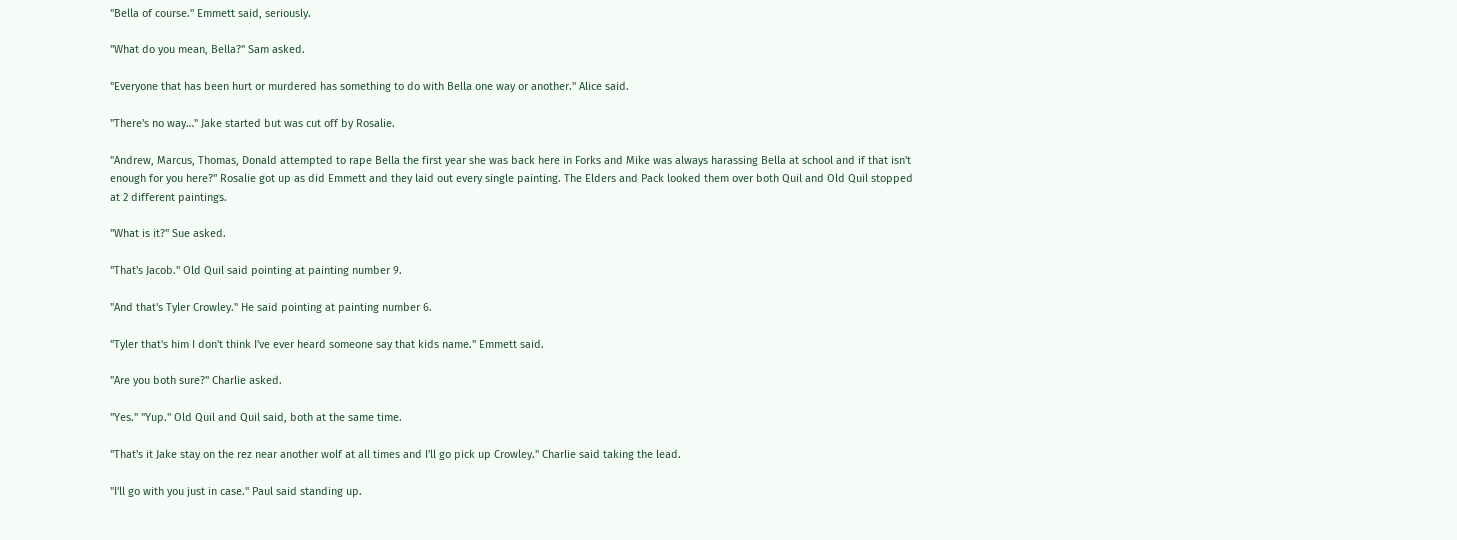"Bella of course." Emmett said, seriously.

"What do you mean, Bella?" Sam asked.

"Everyone that has been hurt or murdered has something to do with Bella one way or another." Alice said.

"There's no way…" Jake started but was cut off by Rosalie.

"Andrew, Marcus, Thomas, Donald attempted to rape Bella the first year she was back here in Forks and Mike was always harassing Bella at school and if that isn't enough for you here?" Rosalie got up as did Emmett and they laid out every single painting. The Elders and Pack looked them over both Quil and Old Quil stopped at 2 different paintings.

"What is it?" Sue asked.

"That's Jacob." Old Quil said pointing at painting number 9.

"And that's Tyler Crowley." He said pointing at painting number 6.

"Tyler that's him I don't think I've ever heard someone say that kids name." Emmett said.

"Are you both sure?" Charlie asked.

"Yes." "Yup." Old Quil and Quil said, both at the same time.

"That's it Jake stay on the rez near another wolf at all times and I'll go pick up Crowley." Charlie said taking the lead.

"I'll go with you just in case." Paul said standing up.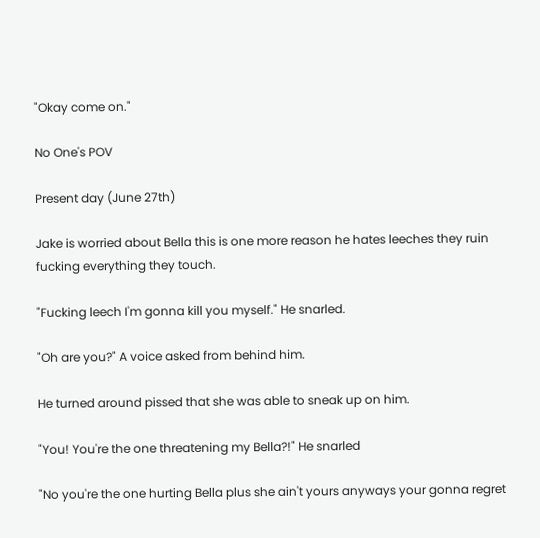"Okay come on."

No One's POV

Present day (June 27th)

Jake is worried about Bella this is one more reason he hates leeches they ruin fucking everything they touch.

"Fucking leech I'm gonna kill you myself." He snarled.

"Oh are you?" A voice asked from behind him.

He turned around pissed that she was able to sneak up on him.

"You! You're the one threatening my Bella?!" He snarled

"No you're the one hurting Bella plus she ain't yours anyways your gonna regret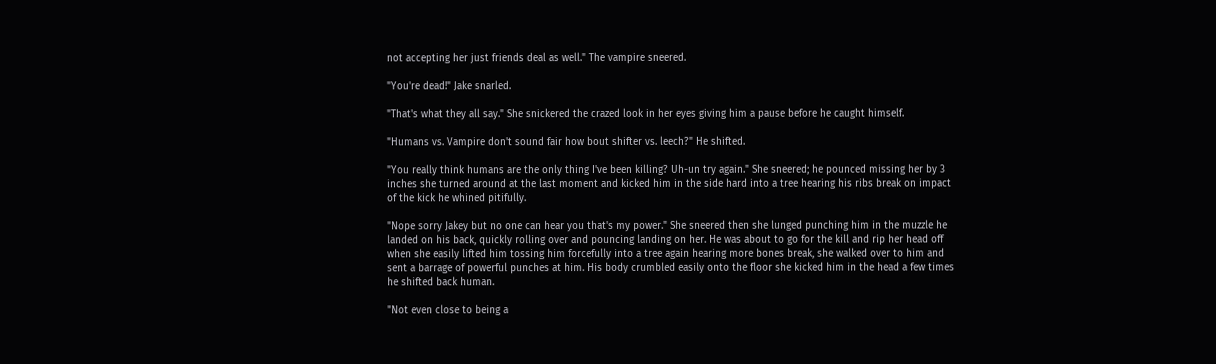not accepting her just friends deal as well." The vampire sneered.

"You're dead!" Jake snarled.

"That's what they all say." She snickered the crazed look in her eyes giving him a pause before he caught himself.

"Humans vs. Vampire don't sound fair how bout shifter vs. leech?" He shifted.

"You really think humans are the only thing I've been killing? Uh-un try again." She sneered; he pounced missing her by 3 inches she turned around at the last moment and kicked him in the side hard into a tree hearing his ribs break on impact of the kick he whined pitifully.

"Nope sorry Jakey but no one can hear you that's my power." She sneered then she lunged punching him in the muzzle he landed on his back, quickly rolling over and pouncing landing on her. He was about to go for the kill and rip her head off when she easily lifted him tossing him forcefully into a tree again hearing more bones break, she walked over to him and sent a barrage of powerful punches at him. His body crumbled easily onto the floor she kicked him in the head a few times he shifted back human.

"Not even close to being a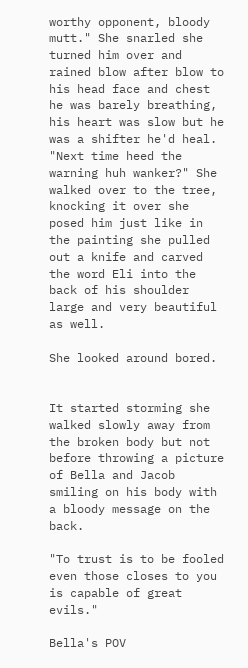worthy opponent, bloody mutt." She snarled she turned him over and rained blow after blow to his head face and chest he was barely breathing, his heart was slow but he was a shifter he'd heal. "Next time heed the warning huh wanker?" She walked over to the tree, knocking it over she posed him just like in the painting she pulled out a knife and carved the word Eli into the back of his shoulder large and very beautiful as well.

She looked around bored.


It started storming she walked slowly away from the broken body but not before throwing a picture of Bella and Jacob smiling on his body with a bloody message on the back.

"To trust is to be fooled even those closes to you is capable of great evils."

Bella's POV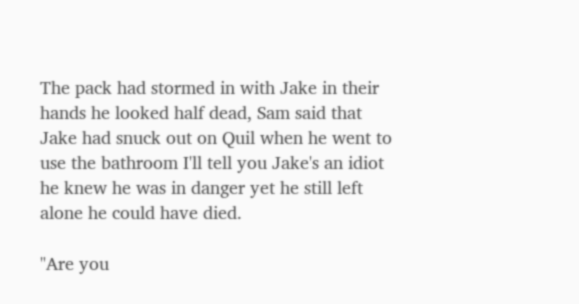The pack had stormed in with Jake in their hands he looked half dead, Sam said that Jake had snuck out on Quil when he went to use the bathroom I'll tell you Jake's an idiot he knew he was in danger yet he still left alone he could have died.

"Are you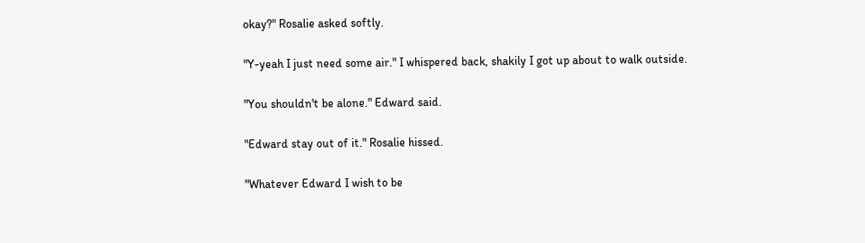okay?" Rosalie asked softly.

"Y-yeah I just need some air." I whispered back, shakily I got up about to walk outside.

"You shouldn't be alone." Edward said.

"Edward stay out of it." Rosalie hissed.

"Whatever Edward I wish to be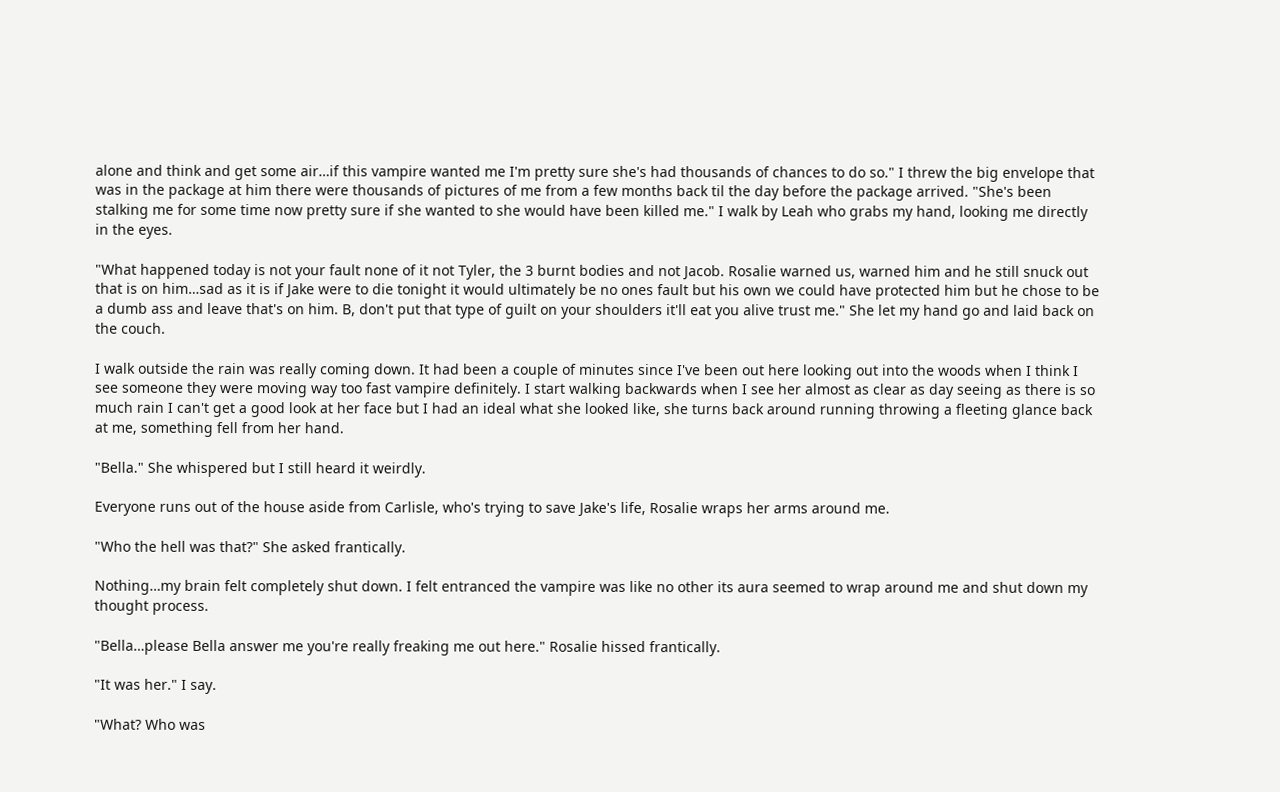alone and think and get some air…if this vampire wanted me I'm pretty sure she's had thousands of chances to do so." I threw the big envelope that was in the package at him there were thousands of pictures of me from a few months back til the day before the package arrived. "She's been stalking me for some time now pretty sure if she wanted to she would have been killed me." I walk by Leah who grabs my hand, looking me directly in the eyes.

"What happened today is not your fault none of it not Tyler, the 3 burnt bodies and not Jacob. Rosalie warned us, warned him and he still snuck out that is on him…sad as it is if Jake were to die tonight it would ultimately be no ones fault but his own we could have protected him but he chose to be a dumb ass and leave that's on him. B, don't put that type of guilt on your shoulders it'll eat you alive trust me." She let my hand go and laid back on the couch.

I walk outside the rain was really coming down. It had been a couple of minutes since I've been out here looking out into the woods when I think I see someone they were moving way too fast vampire definitely. I start walking backwards when I see her almost as clear as day seeing as there is so much rain I can't get a good look at her face but I had an ideal what she looked like, she turns back around running throwing a fleeting glance back at me, something fell from her hand.

"Bella." She whispered but I still heard it weirdly.

Everyone runs out of the house aside from Carlisle, who's trying to save Jake's life, Rosalie wraps her arms around me.

"Who the hell was that?" She asked frantically.

Nothing…my brain felt completely shut down. I felt entranced the vampire was like no other its aura seemed to wrap around me and shut down my thought process.

"Bella…please Bella answer me you're really freaking me out here." Rosalie hissed frantically.

"It was her." I say.

"What? Who was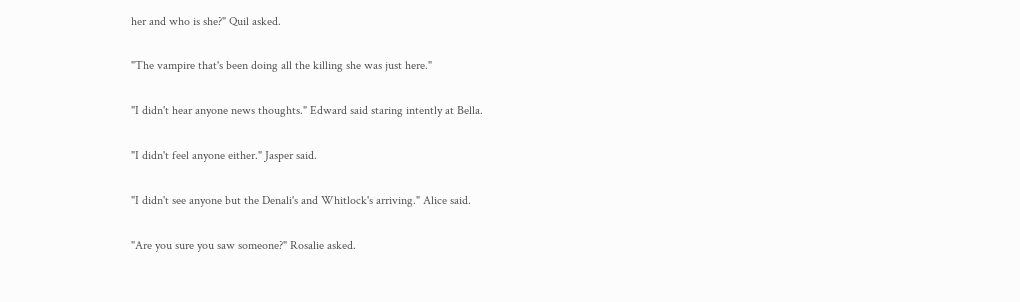her and who is she?" Quil asked.

"The vampire that's been doing all the killing she was just here."

"I didn't hear anyone news thoughts." Edward said staring intently at Bella.

"I didn't feel anyone either." Jasper said.

"I didn't see anyone but the Denali's and Whitlock's arriving." Alice said.

"Are you sure you saw someone?" Rosalie asked.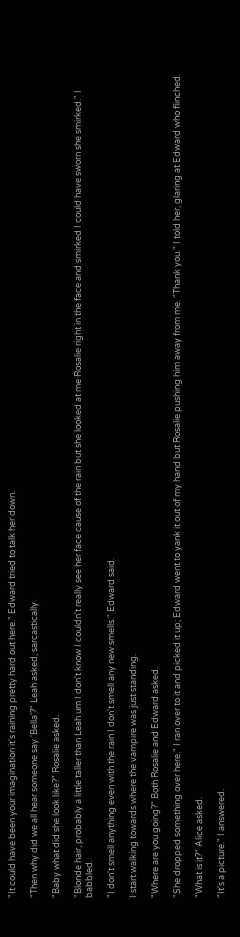"It could have been your imagination it's raining pretty hard out here." Edward tried to talk her down.

"Then why did we all hear someone say 'Bella'?" Leah asked, sarcastically.

"Baby what did she look like?" Rosalie asked.

"Blonde hair, probably a little taller than Leah um I don't know I couldn't really see her face cause of the rain but she looked at me Rosalie right in the face and smirked I could have sworn she smirked." I babbled.

"I don't smell anything even with the rain I don't smell any new smells." Edward said.

I start walking towards where the vampire was just standing.

"Where are you going?" Both Rosalie and Edward asked.

"She dropped something over here." I ran over to it and picked it up; Edward went to yank it out of my hand but Rosalie pushing him away from me. "Thank you." I told her, glaring at Edward who flinched.

"What is it?" Alice asked.

"It's a picture." I answered.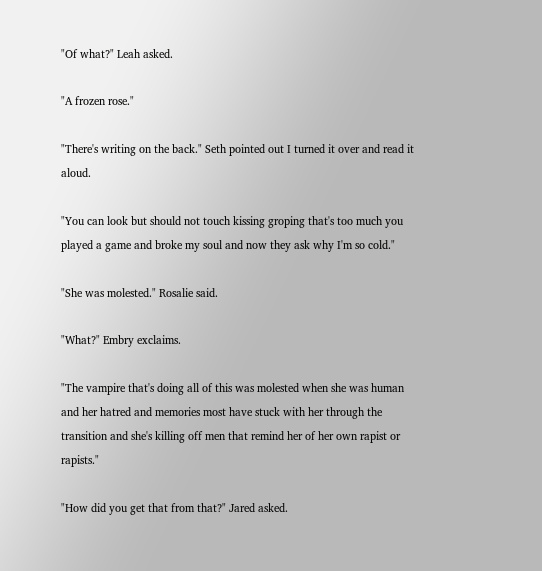"Of what?" Leah asked.

"A frozen rose."

"There's writing on the back." Seth pointed out I turned it over and read it aloud.

"You can look but should not touch kissing groping that's too much you played a game and broke my soul and now they ask why I'm so cold."

"She was molested." Rosalie said.

"What?" Embry exclaims.

"The vampire that's doing all of this was molested when she was human and her hatred and memories most have stuck with her through the transition and she's killing off men that remind her of her own rapist or rapists."

"How did you get that from that?" Jared asked.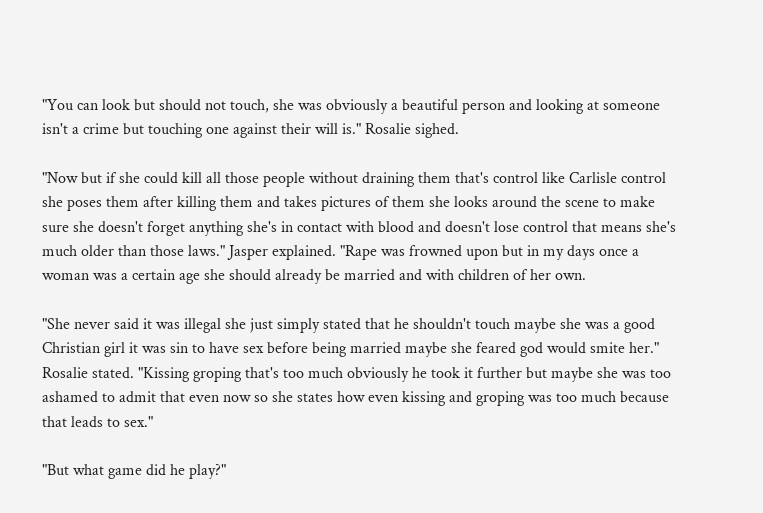"You can look but should not touch, she was obviously a beautiful person and looking at someone isn't a crime but touching one against their will is." Rosalie sighed.

"Now but if she could kill all those people without draining them that's control like Carlisle control she poses them after killing them and takes pictures of them she looks around the scene to make sure she doesn't forget anything she's in contact with blood and doesn't lose control that means she's much older than those laws." Jasper explained. "Rape was frowned upon but in my days once a woman was a certain age she should already be married and with children of her own.

"She never said it was illegal she just simply stated that he shouldn't touch maybe she was a good Christian girl it was sin to have sex before being married maybe she feared god would smite her." Rosalie stated. "Kissing groping that's too much obviously he took it further but maybe she was too ashamed to admit that even now so she states how even kissing and groping was too much because that leads to sex."

"But what game did he play?"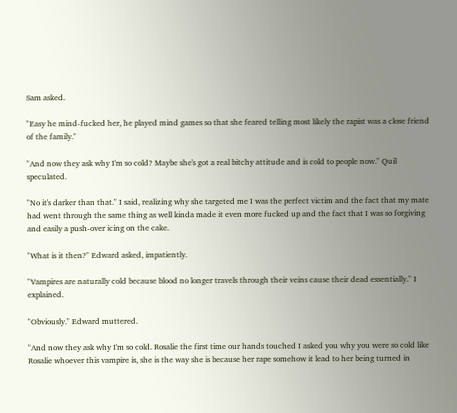Sam asked.

"Easy he mind-fucked her, he played mind games so that she feared telling most likely the rapist was a close friend of the family."

"And now they ask why I'm so cold? Maybe she's got a real bitchy attitude and is cold to people now." Quil speculated.

"No it's darker than that." I said, realizing why she targeted me I was the perfect victim and the fact that my mate had went through the same thing as well kinda made it even more fucked up and the fact that I was so forgiving and easily a push-over icing on the cake.

"What is it then?" Edward asked, impatiently.

"Vampires are naturally cold because blood no longer travels through their veins cause their dead essentially." I explained.

"Obviously." Edward muttered.

"And now they ask why I'm so cold. Rosalie the first time our hands touched I asked you why you were so cold like Rosalie whoever this vampire is, she is the way she is because her rape somehow it lead to her being turned in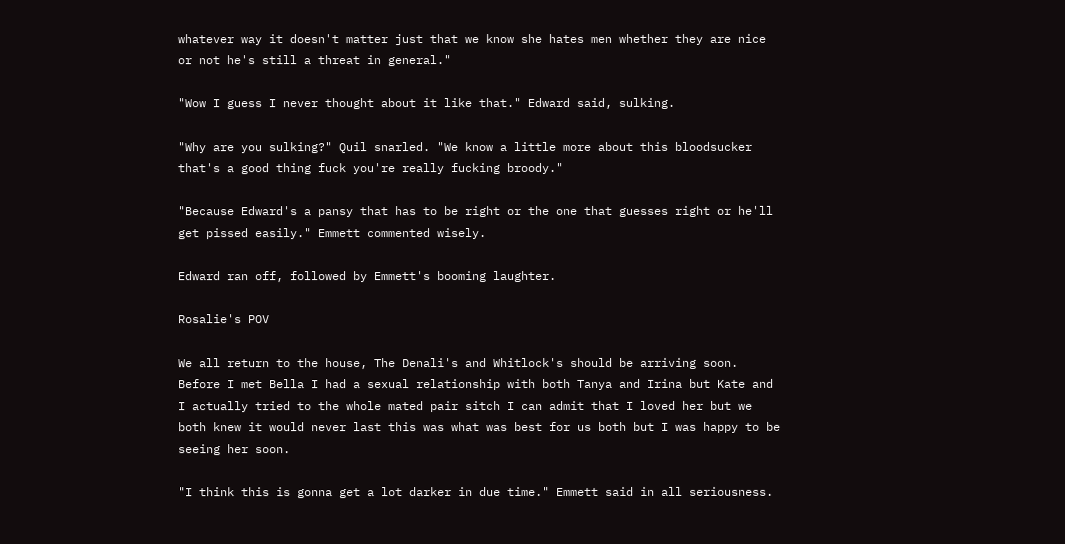whatever way it doesn't matter just that we know she hates men whether they are nice or not he's still a threat in general."

"Wow I guess I never thought about it like that." Edward said, sulking.

"Why are you sulking?" Quil snarled. "We know a little more about this bloodsucker that's a good thing fuck you're really fucking broody."

"Because Edward's a pansy that has to be right or the one that guesses right or he'll get pissed easily." Emmett commented wisely.

Edward ran off, followed by Emmett's booming laughter.

Rosalie's POV

We all return to the house, The Denali's and Whitlock's should be arriving soon. Before I met Bella I had a sexual relationship with both Tanya and Irina but Kate and I actually tried to the whole mated pair sitch I can admit that I loved her but we both knew it would never last this was what was best for us both but I was happy to be seeing her soon.

"I think this is gonna get a lot darker in due time." Emmett said in all seriousness.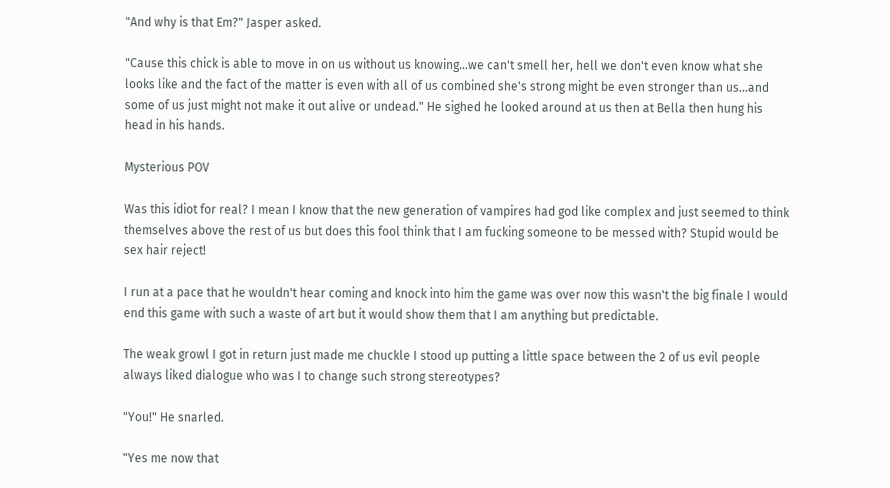"And why is that Em?" Jasper asked.

"Cause this chick is able to move in on us without us knowing…we can't smell her, hell we don't even know what she looks like and the fact of the matter is even with all of us combined she's strong might be even stronger than us…and some of us just might not make it out alive or undead." He sighed he looked around at us then at Bella then hung his head in his hands.

Mysterious POV

Was this idiot for real? I mean I know that the new generation of vampires had god like complex and just seemed to think themselves above the rest of us but does this fool think that I am fucking someone to be messed with? Stupid would be sex hair reject!

I run at a pace that he wouldn't hear coming and knock into him the game was over now this wasn't the big finale I would end this game with such a waste of art but it would show them that I am anything but predictable.

The weak growl I got in return just made me chuckle I stood up putting a little space between the 2 of us evil people always liked dialogue who was I to change such strong stereotypes?

"You!" He snarled.

"Yes me now that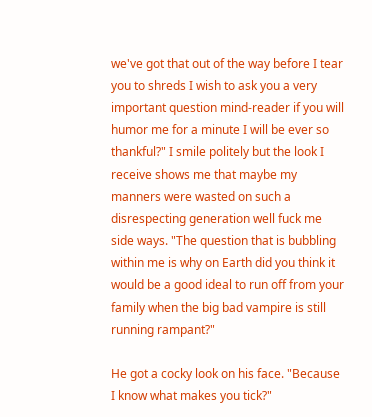we've got that out of the way before I tear you to shreds I wish to ask you a very important question mind-reader if you will humor me for a minute I will be ever so thankful?" I smile politely but the look I receive shows me that maybe my manners were wasted on such a disrespecting generation well fuck me side ways. "The question that is bubbling within me is why on Earth did you think it would be a good ideal to run off from your family when the big bad vampire is still running rampant?"

He got a cocky look on his face. "Because I know what makes you tick?"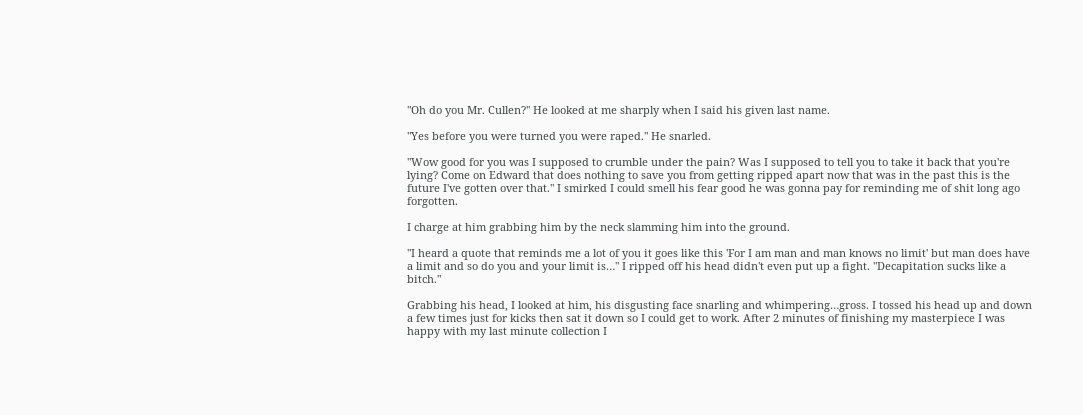"Oh do you Mr. Cullen?" He looked at me sharply when I said his given last name.

"Yes before you were turned you were raped." He snarled.

"Wow good for you was I supposed to crumble under the pain? Was I supposed to tell you to take it back that you're lying? Come on Edward that does nothing to save you from getting ripped apart now that was in the past this is the future I've gotten over that." I smirked I could smell his fear good he was gonna pay for reminding me of shit long ago forgotten.

I charge at him grabbing him by the neck slamming him into the ground.

"I heard a quote that reminds me a lot of you it goes like this 'For I am man and man knows no limit' but man does have a limit and so do you and your limit is…" I ripped off his head didn't even put up a fight. "Decapitation sucks like a bitch."

Grabbing his head, I looked at him, his disgusting face snarling and whimpering…gross. I tossed his head up and down a few times just for kicks then sat it down so I could get to work. After 2 minutes of finishing my masterpiece I was happy with my last minute collection I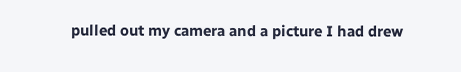pulled out my camera and a picture I had drew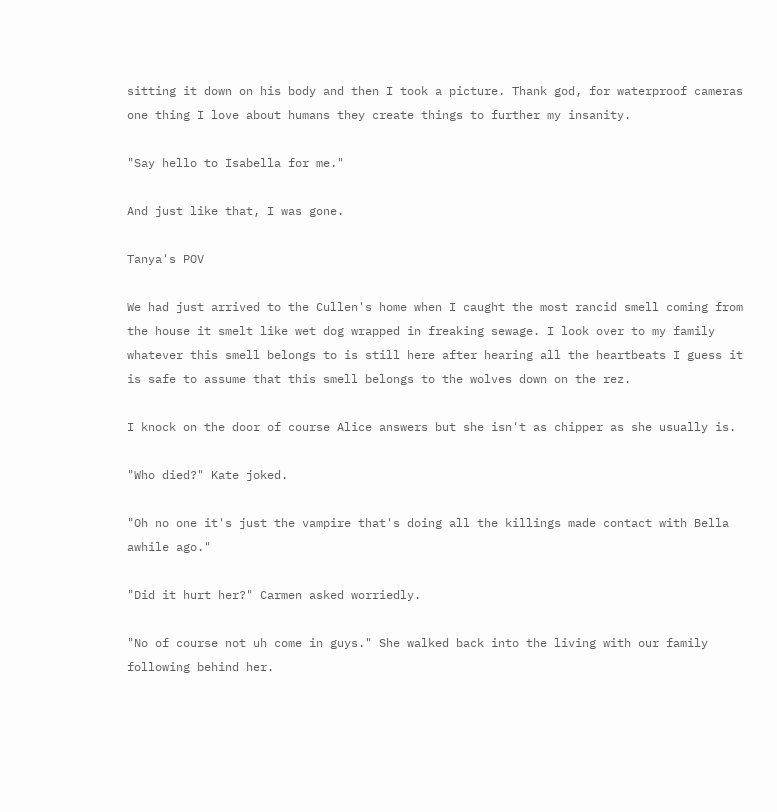sitting it down on his body and then I took a picture. Thank god, for waterproof cameras one thing I love about humans they create things to further my insanity.

"Say hello to Isabella for me."

And just like that, I was gone.

Tanya's POV

We had just arrived to the Cullen's home when I caught the most rancid smell coming from the house it smelt like wet dog wrapped in freaking sewage. I look over to my family whatever this smell belongs to is still here after hearing all the heartbeats I guess it is safe to assume that this smell belongs to the wolves down on the rez.

I knock on the door of course Alice answers but she isn't as chipper as she usually is.

"Who died?" Kate joked.

"Oh no one it's just the vampire that's doing all the killings made contact with Bella awhile ago."

"Did it hurt her?" Carmen asked worriedly.

"No of course not uh come in guys." She walked back into the living with our family following behind her.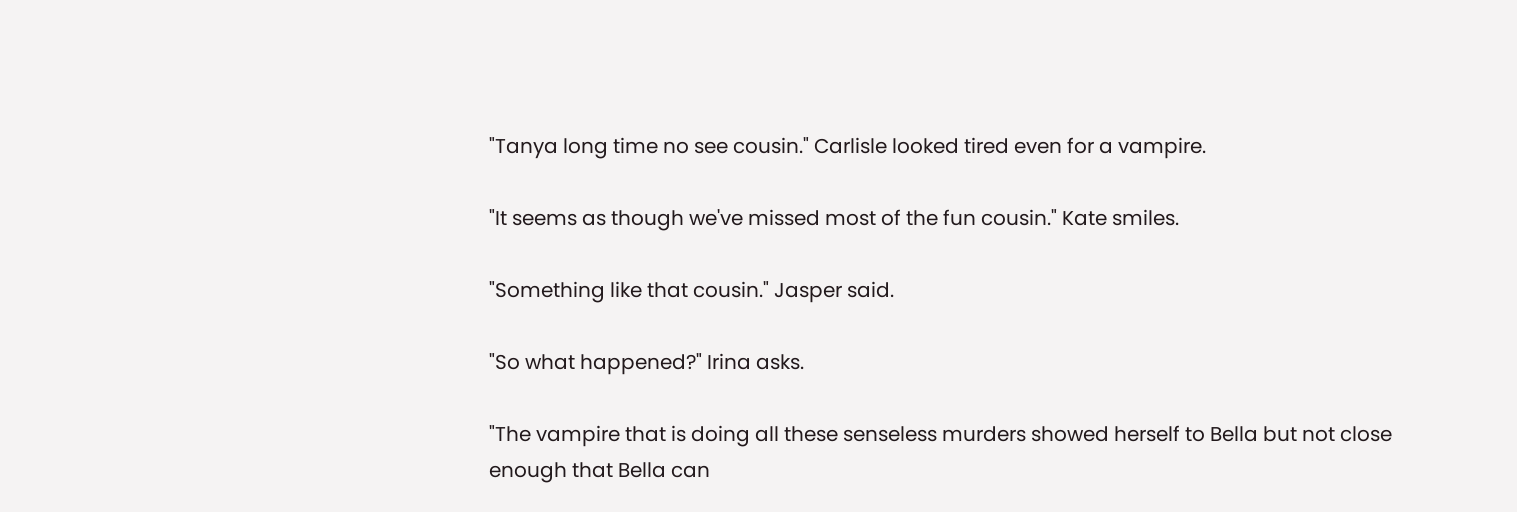"Tanya long time no see cousin." Carlisle looked tired even for a vampire.

"It seems as though we've missed most of the fun cousin." Kate smiles.

"Something like that cousin." Jasper said.

"So what happened?" Irina asks.

"The vampire that is doing all these senseless murders showed herself to Bella but not close enough that Bella can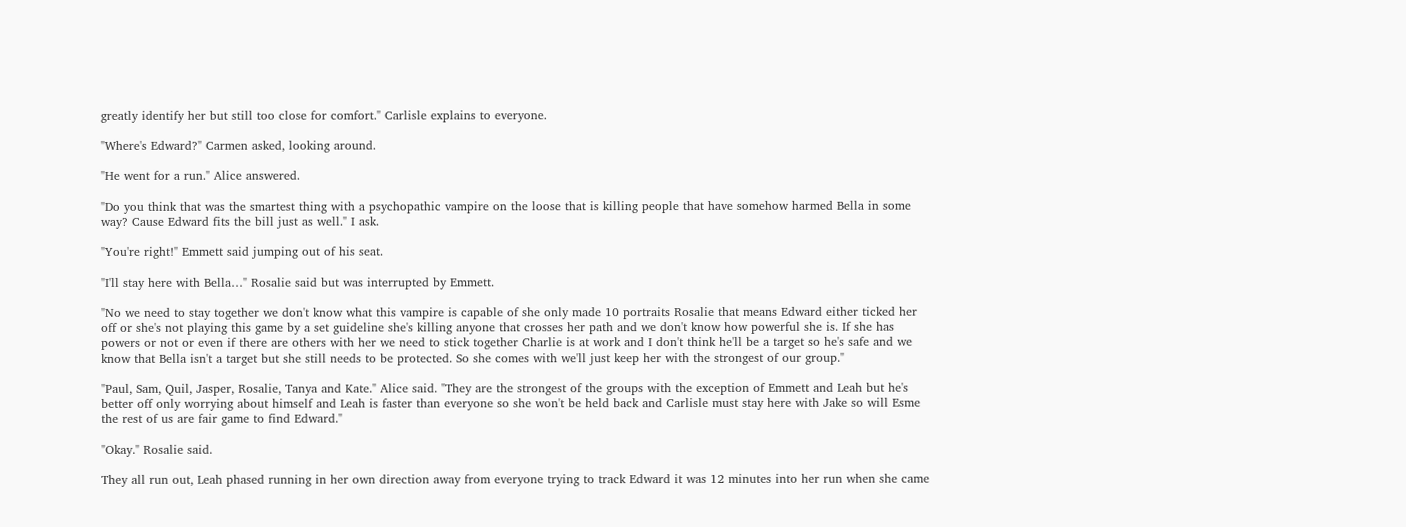greatly identify her but still too close for comfort." Carlisle explains to everyone.

"Where's Edward?" Carmen asked, looking around.

"He went for a run." Alice answered.

"Do you think that was the smartest thing with a psychopathic vampire on the loose that is killing people that have somehow harmed Bella in some way? Cause Edward fits the bill just as well." I ask.

"You're right!" Emmett said jumping out of his seat.

"I'll stay here with Bella…" Rosalie said but was interrupted by Emmett.

"No we need to stay together we don't know what this vampire is capable of she only made 10 portraits Rosalie that means Edward either ticked her off or she's not playing this game by a set guideline she's killing anyone that crosses her path and we don't know how powerful she is. If she has powers or not or even if there are others with her we need to stick together Charlie is at work and I don't think he'll be a target so he's safe and we know that Bella isn't a target but she still needs to be protected. So she comes with we'll just keep her with the strongest of our group."

"Paul, Sam, Quil, Jasper, Rosalie, Tanya and Kate." Alice said. "They are the strongest of the groups with the exception of Emmett and Leah but he's better off only worrying about himself and Leah is faster than everyone so she won't be held back and Carlisle must stay here with Jake so will Esme the rest of us are fair game to find Edward."

"Okay." Rosalie said.

They all run out, Leah phased running in her own direction away from everyone trying to track Edward it was 12 minutes into her run when she came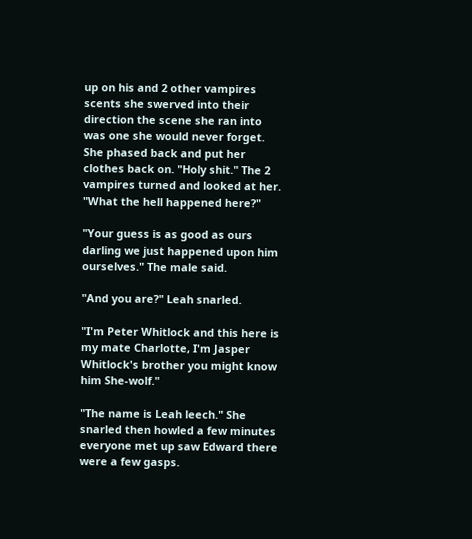up on his and 2 other vampires scents she swerved into their direction the scene she ran into was one she would never forget. She phased back and put her clothes back on. "Holy shit." The 2 vampires turned and looked at her. "What the hell happened here?"

"Your guess is as good as ours darling we just happened upon him ourselves." The male said.

"And you are?" Leah snarled.

"I'm Peter Whitlock and this here is my mate Charlotte, I'm Jasper Whitlock's brother you might know him She-wolf."

"The name is Leah leech." She snarled then howled a few minutes everyone met up saw Edward there were a few gasps.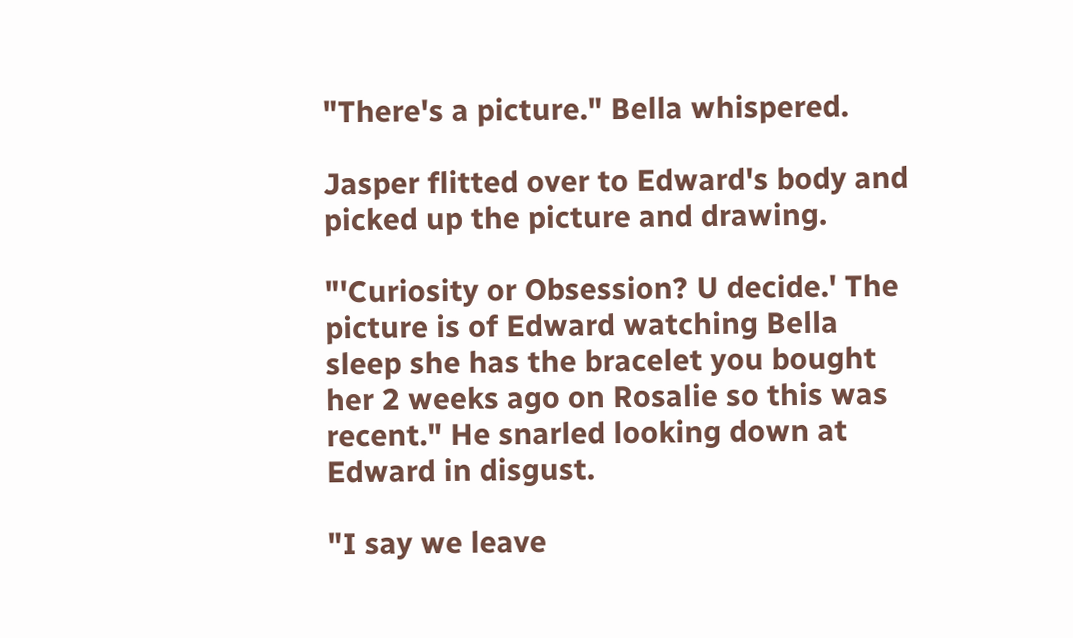"There's a picture." Bella whispered.

Jasper flitted over to Edward's body and picked up the picture and drawing.

"'Curiosity or Obsession? U decide.' The picture is of Edward watching Bella sleep she has the bracelet you bought her 2 weeks ago on Rosalie so this was recent." He snarled looking down at Edward in disgust.

"I say we leave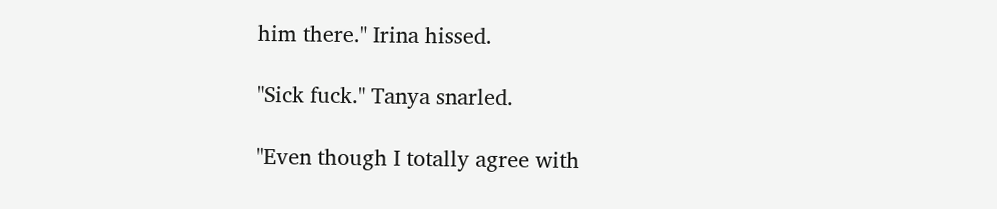him there." Irina hissed.

"Sick fuck." Tanya snarled.

"Even though I totally agree with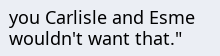you Carlisle and Esme wouldn't want that."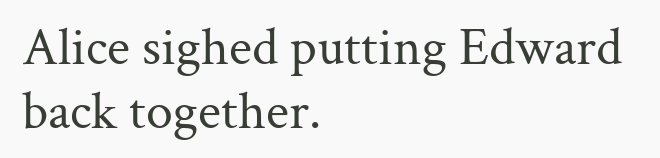Alice sighed putting Edward back together.